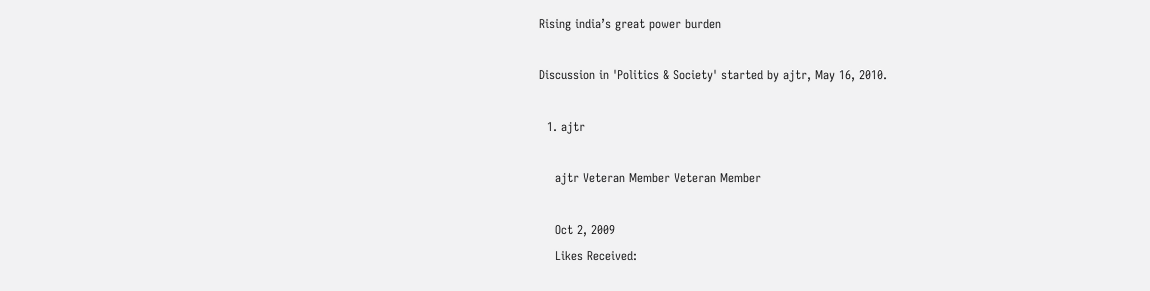Rising india’s great power burden

Discussion in 'Politics & Society' started by ajtr, May 16, 2010.

  1. ajtr

    ajtr Veteran Member Veteran Member

    Oct 2, 2009
    Likes Received: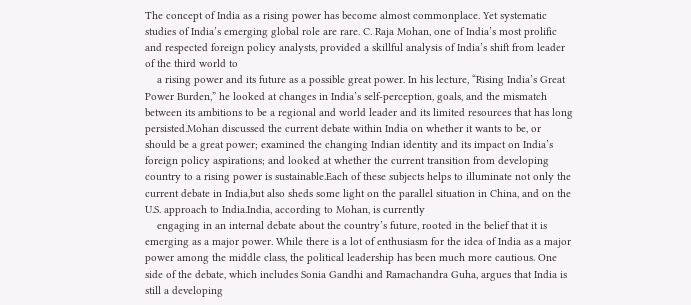The concept of India as a rising power has become almost commonplace. Yet systematic studies of India’s emerging global role are rare. C. Raja Mohan, one of India’s most prolific and respected foreign policy analysts, provided a skillful analysis of India’s shift from leader of the third world to
    a rising power and its future as a possible great power. In his lecture, “Rising India’s Great Power Burden,” he looked at changes in India’s self-perception, goals, and the mismatch between its ambitions to be a regional and world leader and its limited resources that has long persisted.Mohan discussed the current debate within India on whether it wants to be, or should be a great power; examined the changing Indian identity and its impact on India’s foreign policy aspirations; and looked at whether the current transition from developing country to a rising power is sustainable.Each of these subjects helps to illuminate not only the current debate in India,but also sheds some light on the parallel situation in China, and on the U.S. approach to India.India, according to Mohan, is currently
    engaging in an internal debate about the country’s future, rooted in the belief that it is emerging as a major power. While there is a lot of enthusiasm for the idea of India as a major power among the middle class, the political leadership has been much more cautious. One side of the debate, which includes Sonia Gandhi and Ramachandra Guha, argues that India is still a developing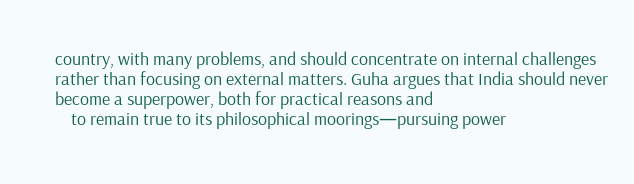country, with many problems, and should concentrate on internal challenges rather than focusing on external matters. Guha argues that India should never become a superpower, both for practical reasons and
    to remain true to its philosophical moorings—pursuing power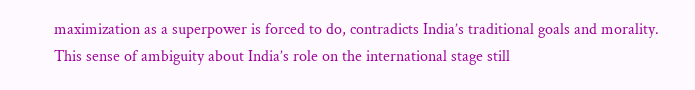maximization as a superpower is forced to do, contradicts India’s traditional goals and morality. This sense of ambiguity about India’s role on the international stage still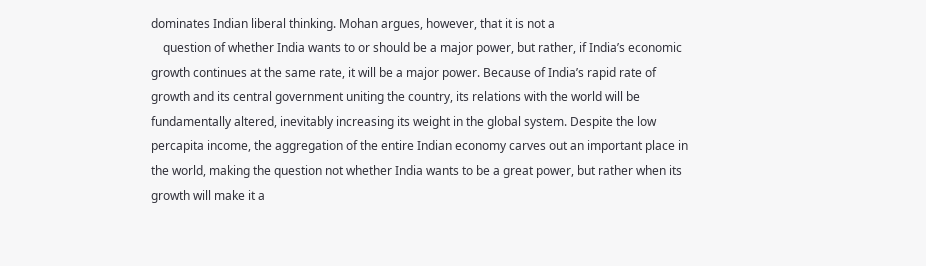dominates Indian liberal thinking. Mohan argues, however, that it is not a
    question of whether India wants to or should be a major power, but rather, if India’s economic growth continues at the same rate, it will be a major power. Because of India’s rapid rate of growth and its central government uniting the country, its relations with the world will be fundamentally altered, inevitably increasing its weight in the global system. Despite the low percapita income, the aggregation of the entire Indian economy carves out an important place in the world, making the question not whether India wants to be a great power, but rather when its growth will make it a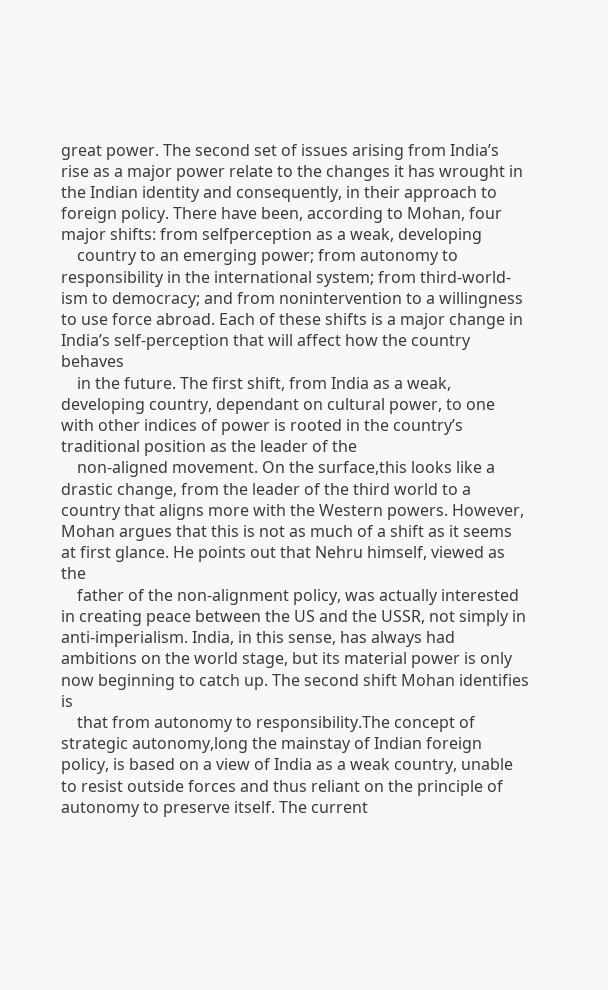great power. The second set of issues arising from India’s rise as a major power relate to the changes it has wrought in the Indian identity and consequently, in their approach to foreign policy. There have been, according to Mohan, four major shifts: from selfperception as a weak, developing
    country to an emerging power; from autonomy to responsibility in the international system; from third-world-ism to democracy; and from nonintervention to a willingness to use force abroad. Each of these shifts is a major change in India’s self-perception that will affect how the country behaves
    in the future. The first shift, from India as a weak, developing country, dependant on cultural power, to one with other indices of power is rooted in the country’s traditional position as the leader of the
    non-aligned movement. On the surface,this looks like a drastic change, from the leader of the third world to a country that aligns more with the Western powers. However, Mohan argues that this is not as much of a shift as it seems at first glance. He points out that Nehru himself, viewed as the
    father of the non-alignment policy, was actually interested in creating peace between the US and the USSR, not simply in anti-imperialism. India, in this sense, has always had ambitions on the world stage, but its material power is only now beginning to catch up. The second shift Mohan identifies is
    that from autonomy to responsibility.The concept of strategic autonomy,long the mainstay of Indian foreign policy, is based on a view of India as a weak country, unable to resist outside forces and thus reliant on the principle of autonomy to preserve itself. The current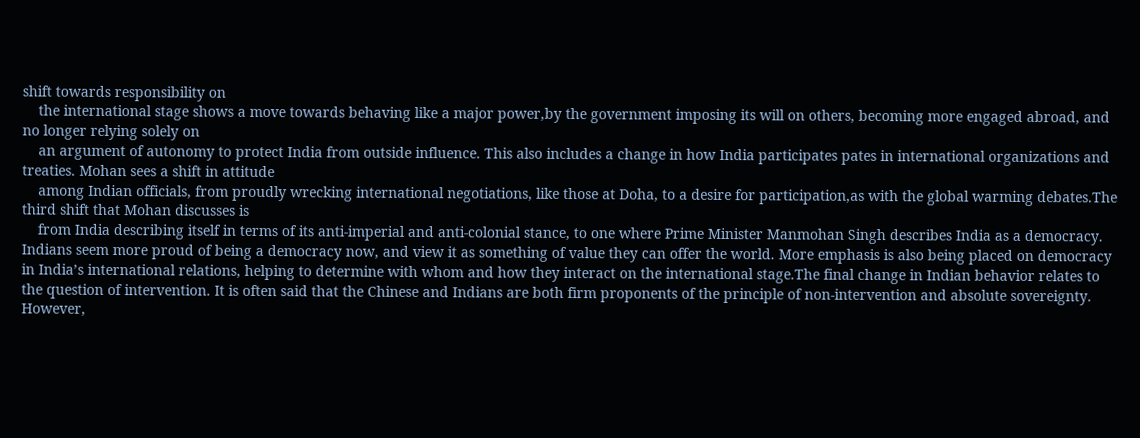shift towards responsibility on
    the international stage shows a move towards behaving like a major power,by the government imposing its will on others, becoming more engaged abroad, and no longer relying solely on
    an argument of autonomy to protect India from outside influence. This also includes a change in how India participates pates in international organizations and treaties. Mohan sees a shift in attitude
    among Indian officials, from proudly wrecking international negotiations, like those at Doha, to a desire for participation,as with the global warming debates.The third shift that Mohan discusses is
    from India describing itself in terms of its anti-imperial and anti-colonial stance, to one where Prime Minister Manmohan Singh describes India as a democracy. Indians seem more proud of being a democracy now, and view it as something of value they can offer the world. More emphasis is also being placed on democracy in India’s international relations, helping to determine with whom and how they interact on the international stage.The final change in Indian behavior relates to the question of intervention. It is often said that the Chinese and Indians are both firm proponents of the principle of non-intervention and absolute sovereignty. However,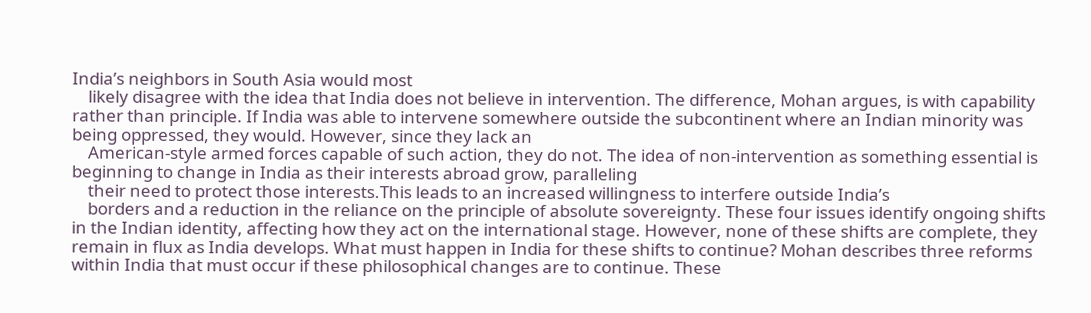India’s neighbors in South Asia would most
    likely disagree with the idea that India does not believe in intervention. The difference, Mohan argues, is with capability rather than principle. If India was able to intervene somewhere outside the subcontinent where an Indian minority was being oppressed, they would. However, since they lack an
    American-style armed forces capable of such action, they do not. The idea of non-intervention as something essential is beginning to change in India as their interests abroad grow, paralleling
    their need to protect those interests.This leads to an increased willingness to interfere outside India’s
    borders and a reduction in the reliance on the principle of absolute sovereignty. These four issues identify ongoing shifts in the Indian identity, affecting how they act on the international stage. However, none of these shifts are complete, they remain in flux as India develops. What must happen in India for these shifts to continue? Mohan describes three reforms within India that must occur if these philosophical changes are to continue. These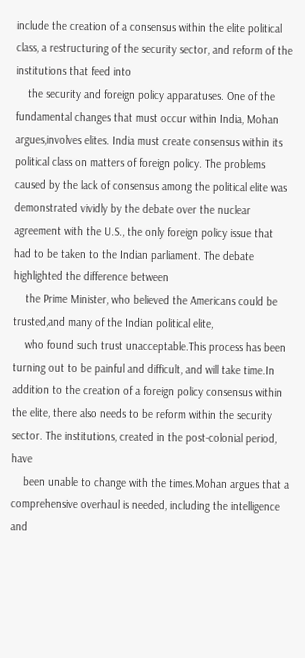include the creation of a consensus within the elite political class, a restructuring of the security sector, and reform of the institutions that feed into
    the security and foreign policy apparatuses. One of the fundamental changes that must occur within India, Mohan argues,involves elites. India must create consensus within its political class on matters of foreign policy. The problems caused by the lack of consensus among the political elite was demonstrated vividly by the debate over the nuclear agreement with the U.S., the only foreign policy issue that had to be taken to the Indian parliament. The debate highlighted the difference between
    the Prime Minister, who believed the Americans could be trusted,and many of the Indian political elite,
    who found such trust unacceptable.This process has been turning out to be painful and difficult, and will take time.In addition to the creation of a foreign policy consensus within the elite, there also needs to be reform within the security sector. The institutions, created in the post-colonial period, have
    been unable to change with the times.Mohan argues that a comprehensive overhaul is needed, including the intelligence and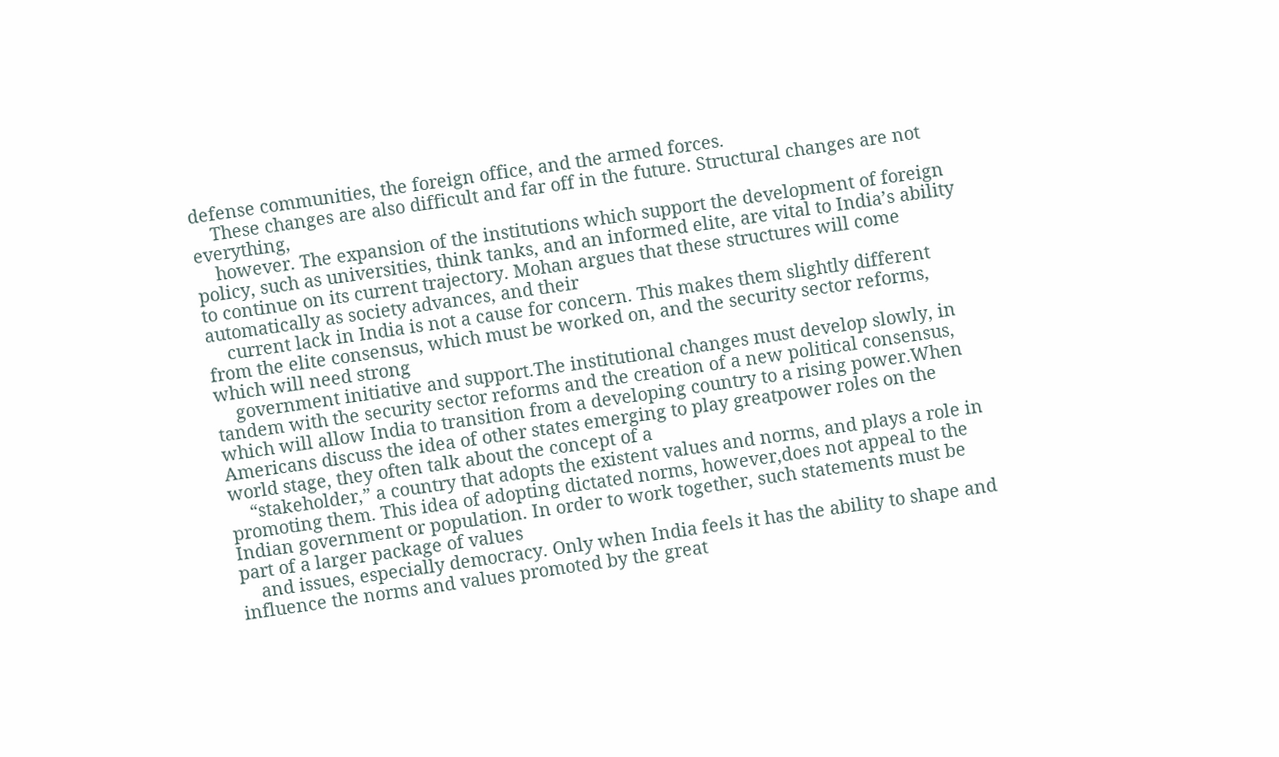defense communities, the foreign office, and the armed forces.
    These changes are also difficult and far off in the future. Structural changes are not everything,
    however. The expansion of the institutions which support the development of foreign policy, such as universities, think tanks, and an informed elite, are vital to India’s ability to continue on its current trajectory. Mohan argues that these structures will come automatically as society advances, and their
    current lack in India is not a cause for concern. This makes them slightly different from the elite consensus, which must be worked on, and the security sector reforms, which will need strong
    government initiative and support.The institutional changes must develop slowly, in tandem with the security sector reforms and the creation of a new political consensus, which will allow India to transition from a developing country to a rising power.When Americans discuss the idea of other states emerging to play greatpower roles on the world stage, they often talk about the concept of a
    “stakeholder,” a country that adopts the existent values and norms, and plays a role in promoting them. This idea of adopting dictated norms, however,does not appeal to the Indian government or population. In order to work together, such statements must be part of a larger package of values
    and issues, especially democracy. Only when India feels it has the ability to shape and influence the norms and values promoted by the great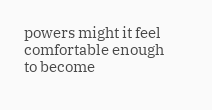powers might it feel comfortable enough to become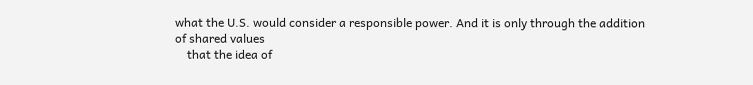what the U.S. would consider a responsible power. And it is only through the addition of shared values
    that the idea of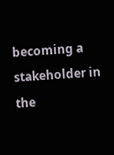becoming a stakeholder in the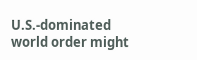U.S.-dominated world order might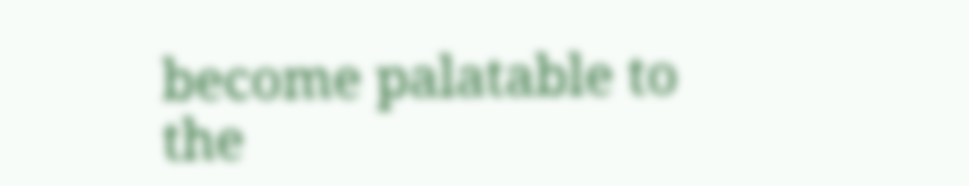become palatable to the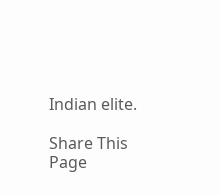Indian elite.

Share This Page